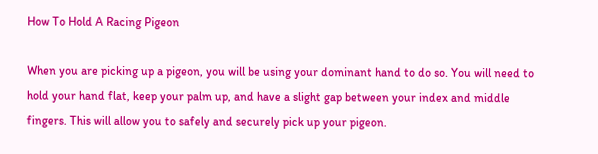How To Hold A Racing Pigeon

When you are picking up a pigeon, you will be using your dominant hand to do so. You will need to hold your hand flat, keep your palm up, and have a slight gap between your index and middle fingers. This will allow you to safely and securely pick up your pigeon.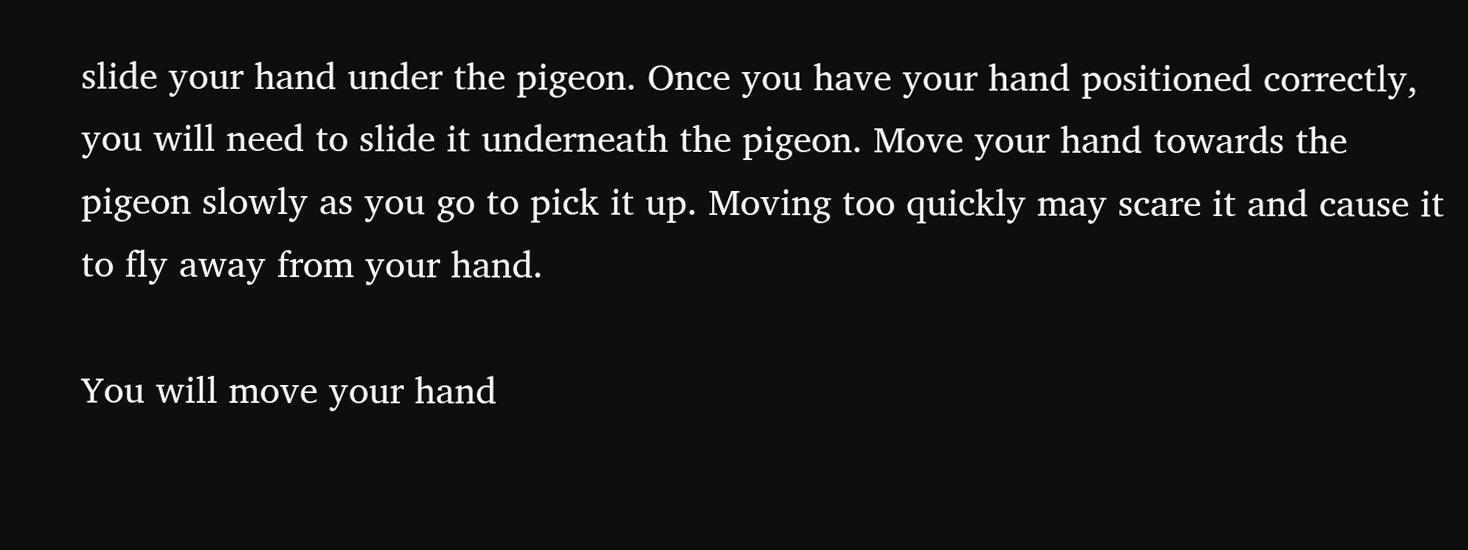slide your hand under the pigeon. Once you have your hand positioned correctly, you will need to slide it underneath the pigeon. Move your hand towards the pigeon slowly as you go to pick it up. Moving too quickly may scare it and cause it to fly away from your hand.

You will move your hand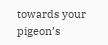towards your pigeon’s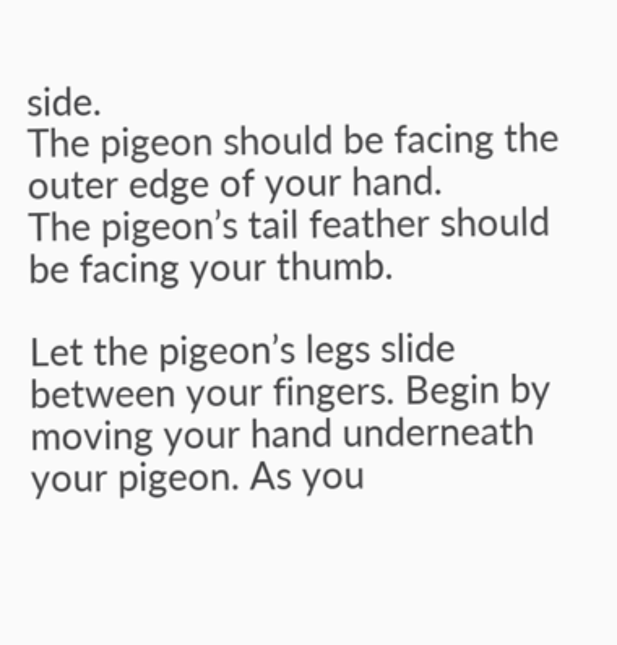side.
The pigeon should be facing the outer edge of your hand.
The pigeon’s tail feather should be facing your thumb.

Let the pigeon’s legs slide between your fingers. Begin by moving your hand underneath your pigeon. As you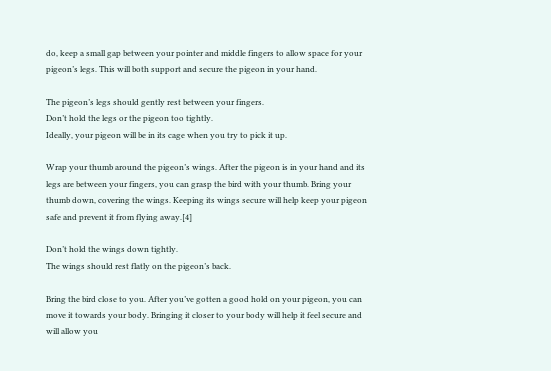do, keep a small gap between your pointer and middle fingers to allow space for your pigeon’s legs. This will both support and secure the pigeon in your hand.

The pigeon’s legs should gently rest between your fingers.
Don’t hold the legs or the pigeon too tightly.
Ideally, your pigeon will be in its cage when you try to pick it up.

Wrap your thumb around the pigeon’s wings. After the pigeon is in your hand and its legs are between your fingers, you can grasp the bird with your thumb. Bring your thumb down, covering the wings. Keeping its wings secure will help keep your pigeon safe and prevent it from flying away.[4]

Don’t hold the wings down tightly.
The wings should rest flatly on the pigeon’s back.

Bring the bird close to you. After you’ve gotten a good hold on your pigeon, you can move it towards your body. Bringing it closer to your body will help it feel secure and will allow you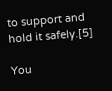to support and hold it safely.[5]

You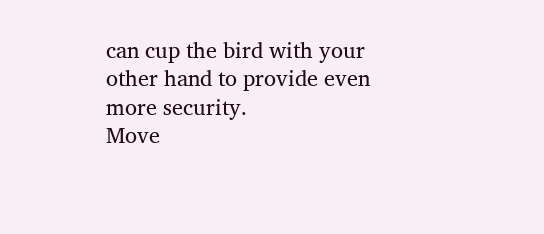can cup the bird with your other hand to provide even more security.
Move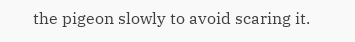the pigeon slowly to avoid scaring it.